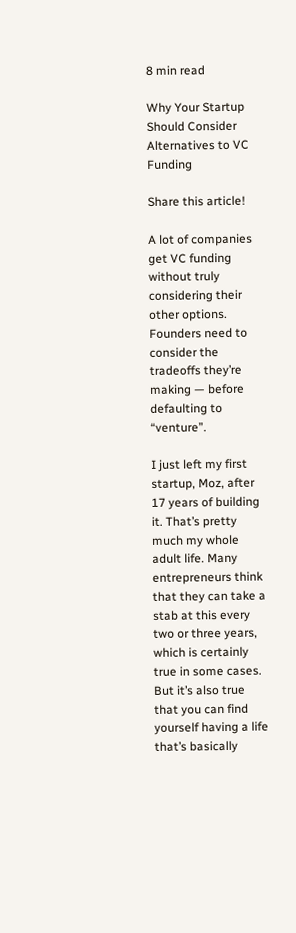8 min read

Why Your Startup Should Consider Alternatives to VC Funding

Share this article!

A lot of companies get VC funding without truly considering their other options. Founders need to consider the tradeoffs they’re making — before defaulting to “venture”.

I just left my first startup, Moz, after 17 years of building it. That’s pretty much my whole adult life. Many entrepreneurs think that they can take a stab at this every two or three years, which is certainly true in some cases. But it’s also true that you can find yourself having a life that’s basically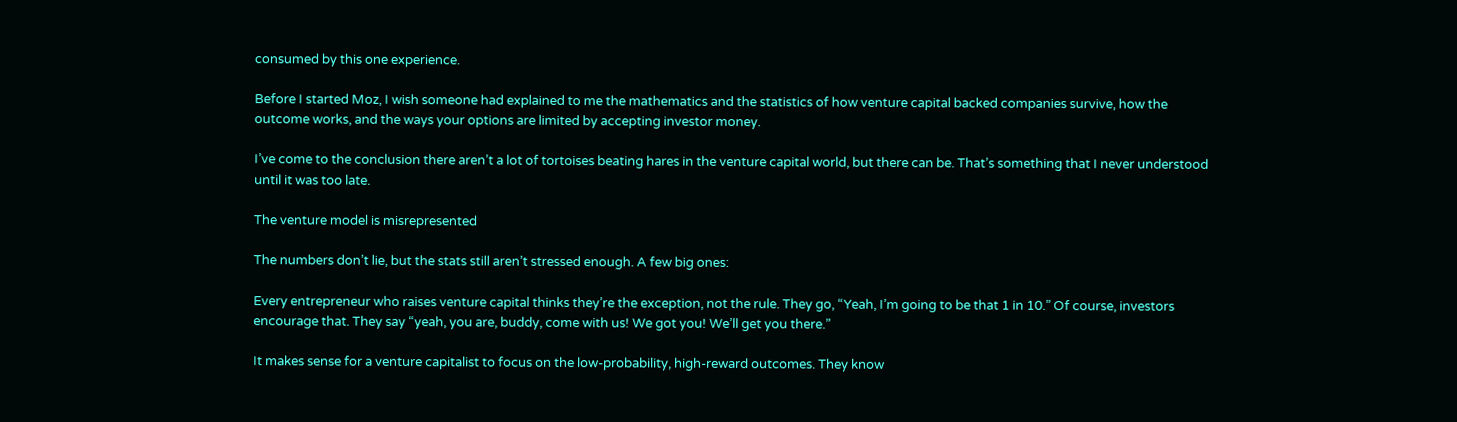consumed by this one experience.

Before I started Moz, I wish someone had explained to me the mathematics and the statistics of how venture capital backed companies survive, how the outcome works, and the ways your options are limited by accepting investor money.

I’ve come to the conclusion there aren’t a lot of tortoises beating hares in the venture capital world, but there can be. That’s something that I never understood until it was too late.

The venture model is misrepresented

The numbers don’t lie, but the stats still aren’t stressed enough. A few big ones:

Every entrepreneur who raises venture capital thinks they’re the exception, not the rule. They go, “Yeah, I’m going to be that 1 in 10.” Of course, investors encourage that. They say “yeah, you are, buddy, come with us! We got you! We’ll get you there.”

It makes sense for a venture capitalist to focus on the low-probability, high-reward outcomes. They know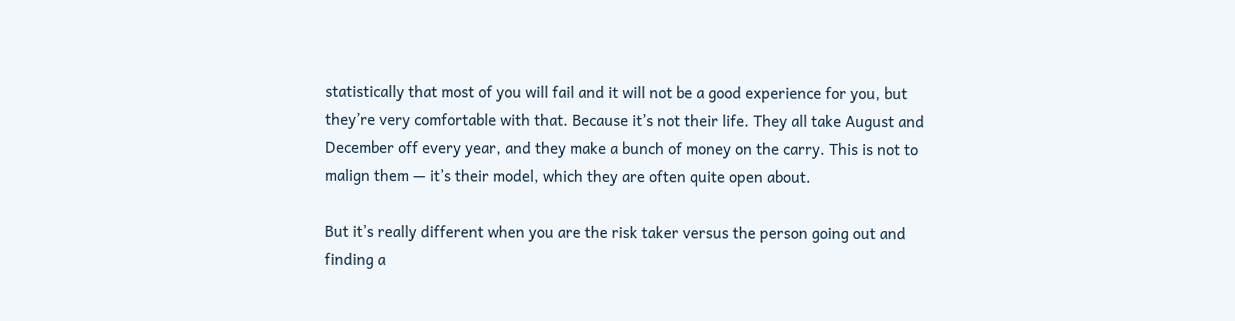statistically that most of you will fail and it will not be a good experience for you, but they’re very comfortable with that. Because it’s not their life. They all take August and December off every year, and they make a bunch of money on the carry. This is not to malign them — it’s their model, which they are often quite open about.

But it’s really different when you are the risk taker versus the person going out and finding a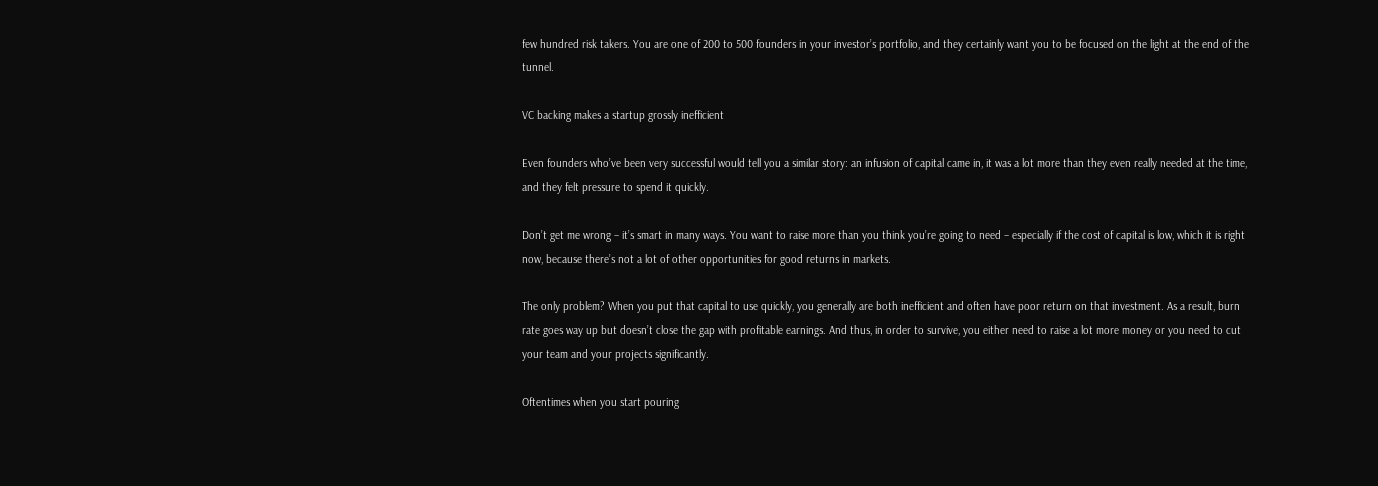few hundred risk takers. You are one of 200 to 500 founders in your investor’s portfolio, and they certainly want you to be focused on the light at the end of the tunnel.

VC backing makes a startup grossly inefficient

Even founders who’ve been very successful would tell you a similar story: an infusion of capital came in, it was a lot more than they even really needed at the time, and they felt pressure to spend it quickly.

Don’t get me wrong – it’s smart in many ways. You want to raise more than you think you’re going to need – especially if the cost of capital is low, which it is right now, because there’s not a lot of other opportunities for good returns in markets.

The only problem? When you put that capital to use quickly, you generally are both inefficient and often have poor return on that investment. As a result, burn rate goes way up but doesn’t close the gap with profitable earnings. And thus, in order to survive, you either need to raise a lot more money or you need to cut your team and your projects significantly.

Oftentimes when you start pouring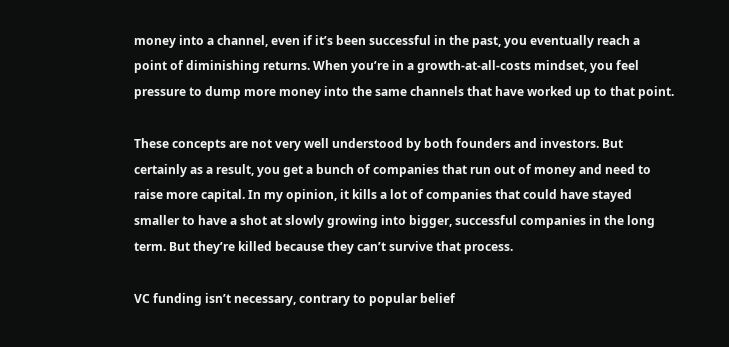money into a channel, even if it’s been successful in the past, you eventually reach a point of diminishing returns. When you’re in a growth-at-all-costs mindset, you feel pressure to dump more money into the same channels that have worked up to that point.

These concepts are not very well understood by both founders and investors. But certainly as a result, you get a bunch of companies that run out of money and need to raise more capital. In my opinion, it kills a lot of companies that could have stayed smaller to have a shot at slowly growing into bigger, successful companies in the long term. But they’re killed because they can’t survive that process.

VC funding isn’t necessary, contrary to popular belief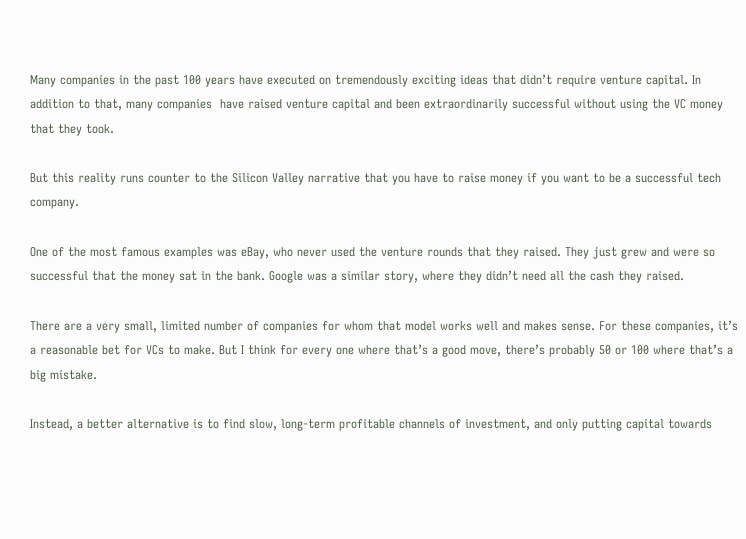Many companies in the past 100 years have executed on tremendously exciting ideas that didn’t require venture capital. In addition to that, many companies  have raised venture capital and been extraordinarily successful without using the VC money that they took.

But this reality runs counter to the Silicon Valley narrative that you have to raise money if you want to be a successful tech company.

One of the most famous examples was eBay, who never used the venture rounds that they raised. They just grew and were so successful that the money sat in the bank. Google was a similar story, where they didn’t need all the cash they raised.

There are a very small, limited number of companies for whom that model works well and makes sense. For these companies, it’s a reasonable bet for VCs to make. But I think for every one where that’s a good move, there’s probably 50 or 100 where that’s a big mistake.

Instead, a better alternative is to find slow, long-term profitable channels of investment, and only putting capital towards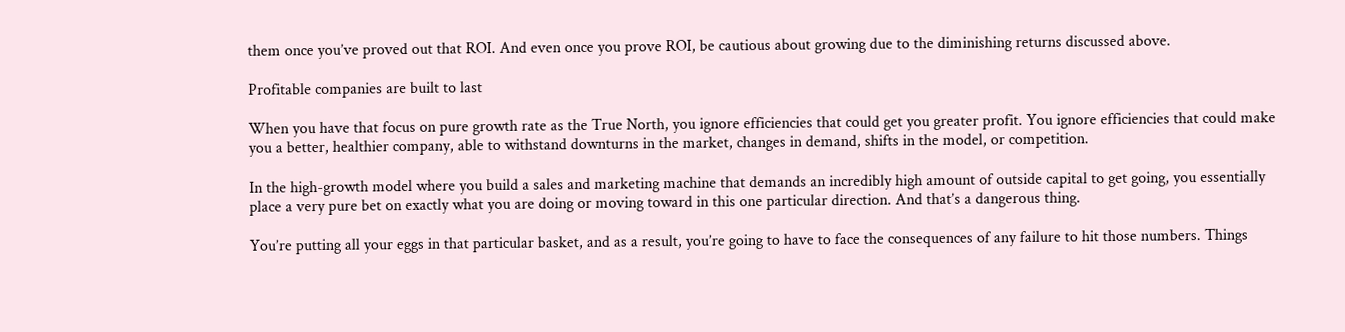them once you’ve proved out that ROI. And even once you prove ROI, be cautious about growing due to the diminishing returns discussed above.

Profitable companies are built to last

When you have that focus on pure growth rate as the True North, you ignore efficiencies that could get you greater profit. You ignore efficiencies that could make you a better, healthier company, able to withstand downturns in the market, changes in demand, shifts in the model, or competition.

In the high-growth model where you build a sales and marketing machine that demands an incredibly high amount of outside capital to get going, you essentially place a very pure bet on exactly what you are doing or moving toward in this one particular direction. And that’s a dangerous thing.

You’re putting all your eggs in that particular basket, and as a result, you’re going to have to face the consequences of any failure to hit those numbers. Things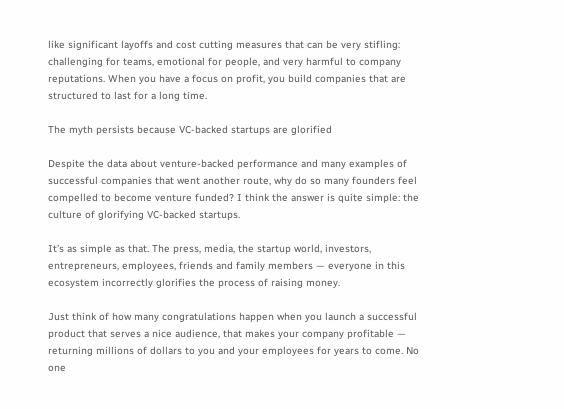like significant layoffs and cost cutting measures that can be very stifling: challenging for teams, emotional for people, and very harmful to company reputations. When you have a focus on profit, you build companies that are structured to last for a long time.

The myth persists because VC-backed startups are glorified

Despite the data about venture-backed performance and many examples of successful companies that went another route, why do so many founders feel compelled to become venture funded? I think the answer is quite simple: the culture of glorifying VC-backed startups.

It’s as simple as that. The press, media, the startup world, investors, entrepreneurs, employees, friends and family members — everyone in this ecosystem incorrectly glorifies the process of raising money.

Just think of how many congratulations happen when you launch a successful product that serves a nice audience, that makes your company profitable — returning millions of dollars to you and your employees for years to come. No one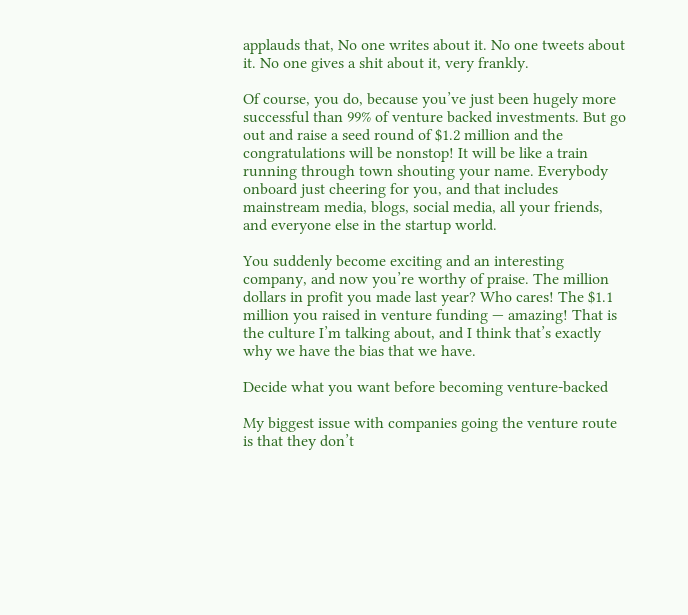applauds that, No one writes about it. No one tweets about it. No one gives a shit about it, very frankly.

Of course, you do, because you’ve just been hugely more successful than 99% of venture backed investments. But go out and raise a seed round of $1.2 million and the congratulations will be nonstop! It will be like a train running through town shouting your name. Everybody onboard just cheering for you, and that includes mainstream media, blogs, social media, all your friends, and everyone else in the startup world.

You suddenly become exciting and an interesting company, and now you’re worthy of praise. The million dollars in profit you made last year? Who cares! The $1.1 million you raised in venture funding — amazing! That is the culture I’m talking about, and I think that’s exactly why we have the bias that we have.

Decide what you want before becoming venture-backed

My biggest issue with companies going the venture route is that they don’t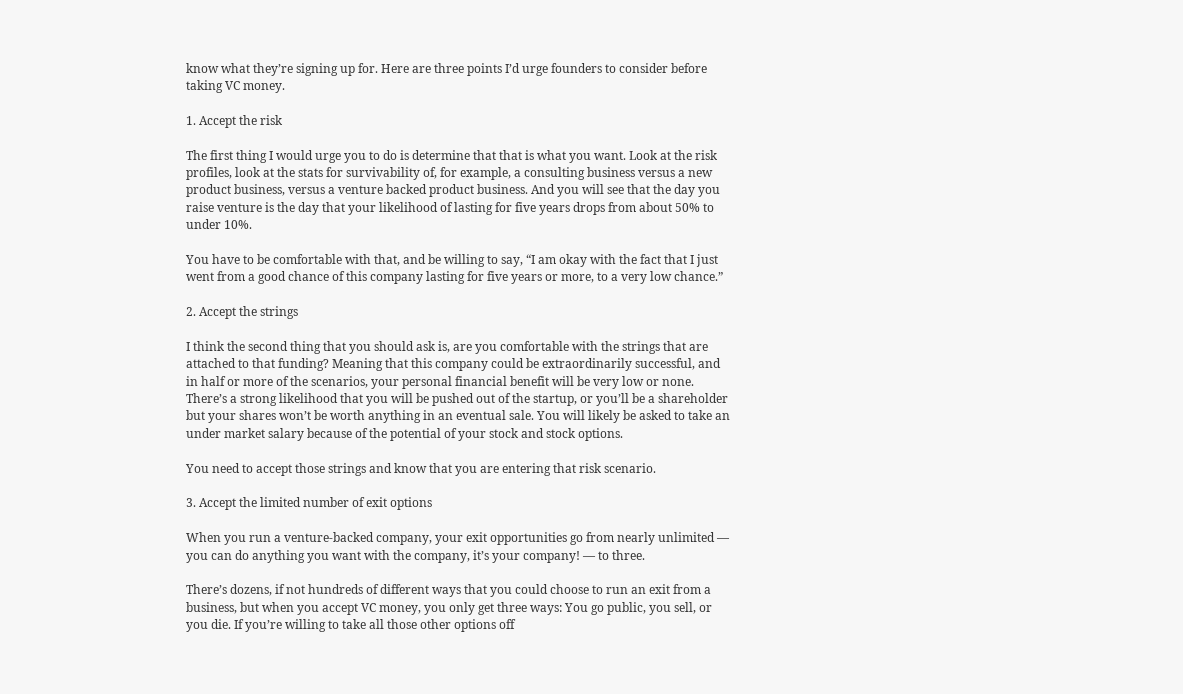know what they’re signing up for. Here are three points I’d urge founders to consider before taking VC money.

1. Accept the risk

The first thing I would urge you to do is determine that that is what you want. Look at the risk profiles, look at the stats for survivability of, for example, a consulting business versus a new product business, versus a venture backed product business. And you will see that the day you raise venture is the day that your likelihood of lasting for five years drops from about 50% to under 10%.

You have to be comfortable with that, and be willing to say, “I am okay with the fact that I just went from a good chance of this company lasting for five years or more, to a very low chance.”

2. Accept the strings

I think the second thing that you should ask is, are you comfortable with the strings that are attached to that funding? Meaning that this company could be extraordinarily successful, and in half or more of the scenarios, your personal financial benefit will be very low or none. There’s a strong likelihood that you will be pushed out of the startup, or you’ll be a shareholder but your shares won’t be worth anything in an eventual sale. You will likely be asked to take an under market salary because of the potential of your stock and stock options.

You need to accept those strings and know that you are entering that risk scenario.

3. Accept the limited number of exit options

When you run a venture-backed company, your exit opportunities go from nearly unlimited — you can do anything you want with the company, it’s your company! — to three.

There’s dozens, if not hundreds of different ways that you could choose to run an exit from a business, but when you accept VC money, you only get three ways: You go public, you sell, or you die. If you’re willing to take all those other options off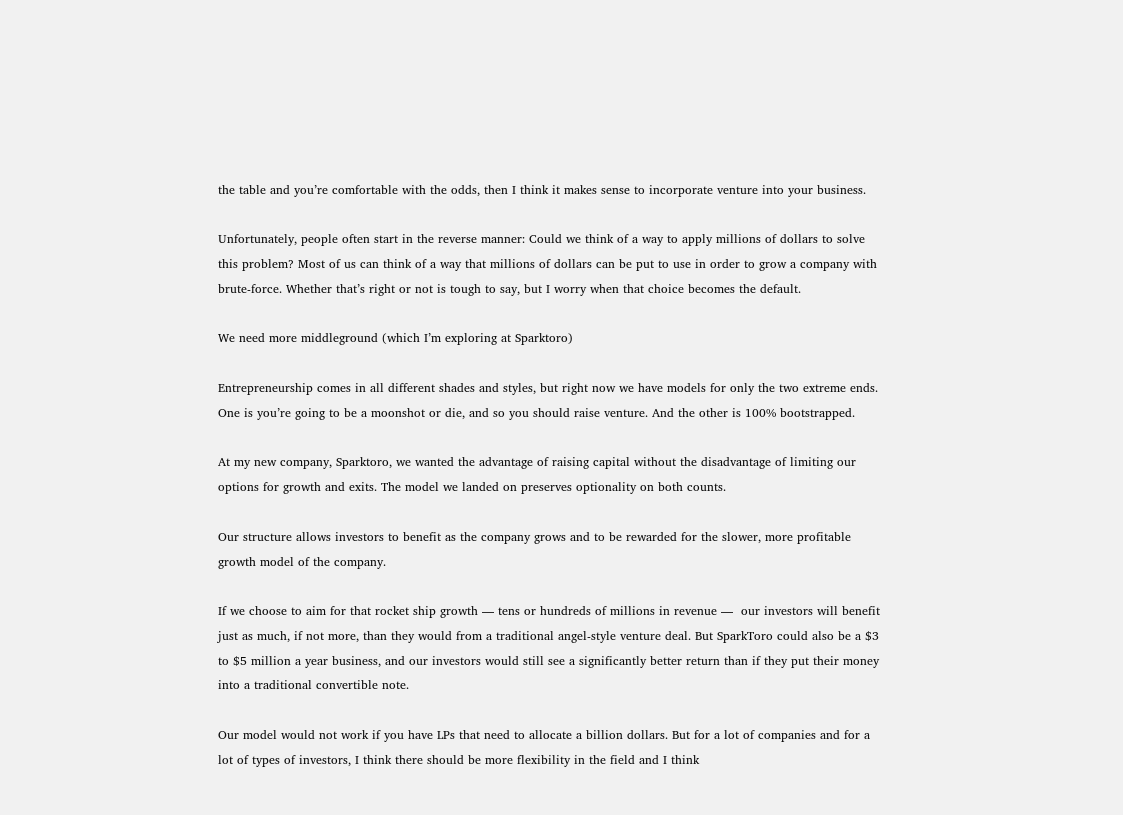the table and you’re comfortable with the odds, then I think it makes sense to incorporate venture into your business.

Unfortunately, people often start in the reverse manner: Could we think of a way to apply millions of dollars to solve this problem? Most of us can think of a way that millions of dollars can be put to use in order to grow a company with brute-force. Whether that’s right or not is tough to say, but I worry when that choice becomes the default.

We need more middleground (which I’m exploring at Sparktoro)

Entrepreneurship comes in all different shades and styles, but right now we have models for only the two extreme ends. One is you’re going to be a moonshot or die, and so you should raise venture. And the other is 100% bootstrapped.

At my new company, Sparktoro, we wanted the advantage of raising capital without the disadvantage of limiting our options for growth and exits. The model we landed on preserves optionality on both counts.

Our structure allows investors to benefit as the company grows and to be rewarded for the slower, more profitable growth model of the company.

If we choose to aim for that rocket ship growth — tens or hundreds of millions in revenue —  our investors will benefit just as much, if not more, than they would from a traditional angel-style venture deal. But SparkToro could also be a $3 to $5 million a year business, and our investors would still see a significantly better return than if they put their money into a traditional convertible note.

Our model would not work if you have LPs that need to allocate a billion dollars. But for a lot of companies and for a lot of types of investors, I think there should be more flexibility in the field and I think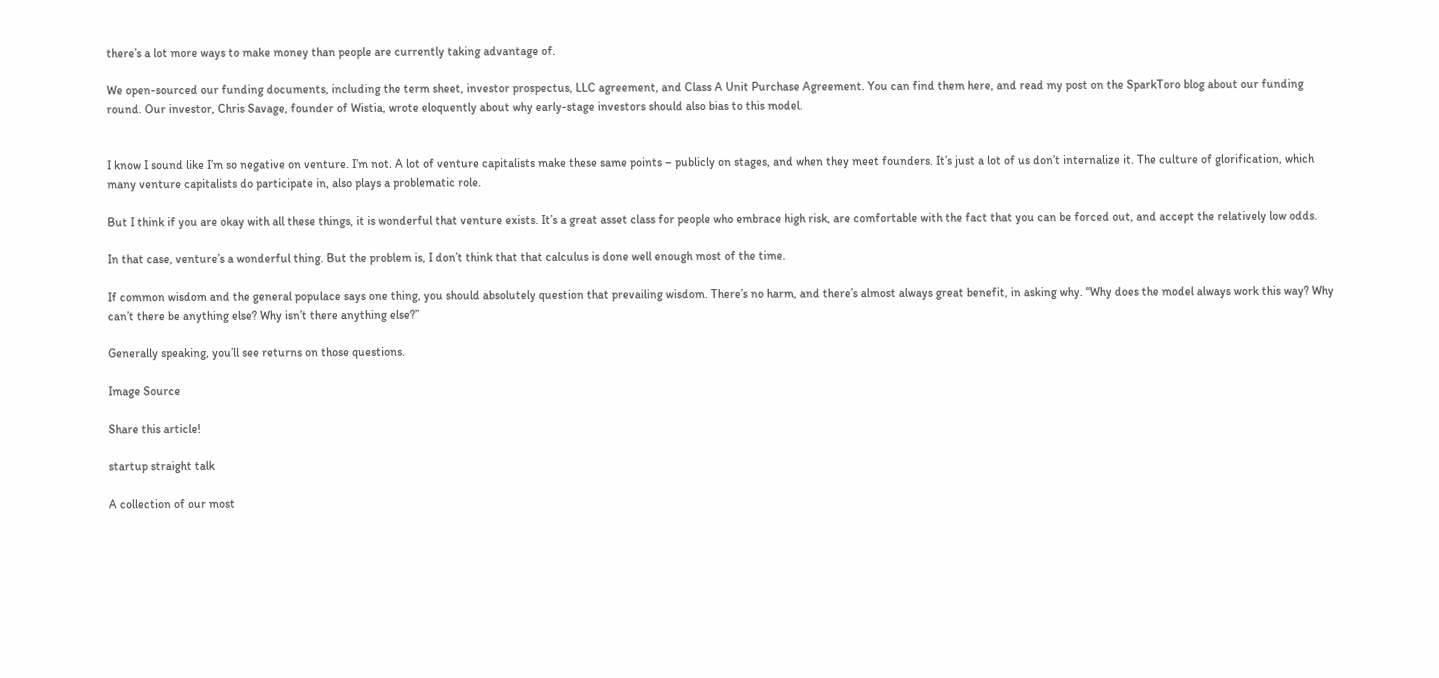there’s a lot more ways to make money than people are currently taking advantage of.

We open-sourced our funding documents, including the term sheet, investor prospectus, LLC agreement, and Class A Unit Purchase Agreement. You can find them here, and read my post on the SparkToro blog about our funding round. Our investor, Chris Savage, founder of Wistia, wrote eloquently about why early-stage investors should also bias to this model.


I know I sound like I’m so negative on venture. I’m not. A lot of venture capitalists make these same points – publicly on stages, and when they meet founders. It’s just a lot of us don’t internalize it. The culture of glorification, which many venture capitalists do participate in, also plays a problematic role.

But I think if you are okay with all these things, it is wonderful that venture exists. It’s a great asset class for people who embrace high risk, are comfortable with the fact that you can be forced out, and accept the relatively low odds.

In that case, venture’s a wonderful thing. But the problem is, I don’t think that that calculus is done well enough most of the time.

If common wisdom and the general populace says one thing, you should absolutely question that prevailing wisdom. There’s no harm, and there’s almost always great benefit, in asking why. “Why does the model always work this way? Why can’t there be anything else? Why isn’t there anything else?”

Generally speaking, you’ll see returns on those questions.

Image Source

Share this article!

startup straight talk

A collection of our most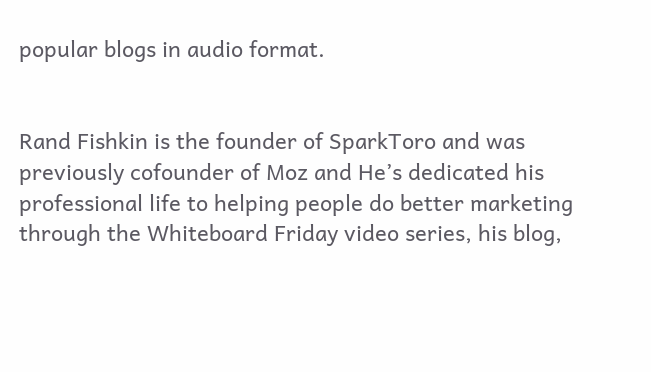popular blogs in audio format.


Rand Fishkin is the founder of SparkToro and was previously cofounder of Moz and He’s dedicated his professional life to helping people do better marketing through the Whiteboard Friday video series, his blog,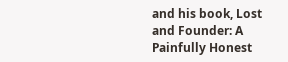and his book, Lost and Founder: A Painfully Honest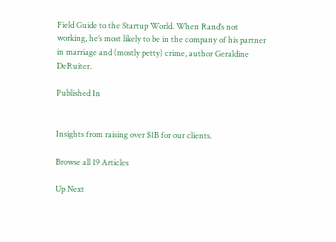Field Guide to the Startup World. When Rand’s not working, he’s most likely to be in the company of his partner in marriage and (mostly petty) crime, author Geraldine DeRuiter.

Published In


Insights from raising over $1B for our clients.

Browse all 19 Articles

Up Next